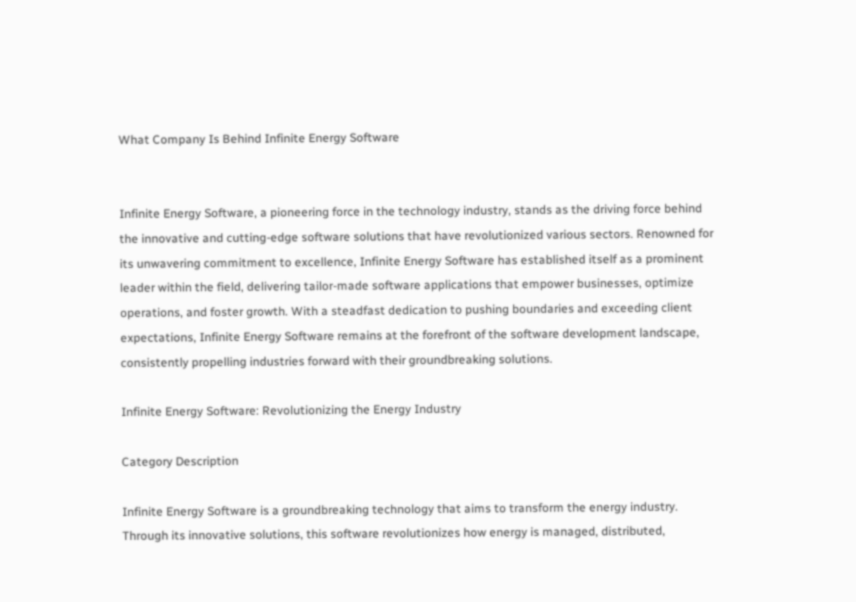What Company Is Behind Infinite Energy Software


Infinite Energy Software, a pioneering force in the technology industry, stands as the driving force behind the innovative and cutting-edge software solutions that have revolutionized various sectors. Renowned for its unwavering commitment to excellence, Infinite Energy Software has established itself as a prominent leader within the field, delivering tailor-made software applications that empower businesses, optimize operations, and foster growth. With a steadfast dedication to pushing boundaries and exceeding client expectations, Infinite Energy Software remains at the forefront of the software development landscape, consistently propelling industries forward with their groundbreaking solutions.

Infinite Energy Software: Revolutionizing the Energy Industry

Category Description

Infinite Energy Software is a groundbreaking technology that aims to transform the energy industry. Through its innovative solutions, this software revolutionizes how energy is managed, distributed,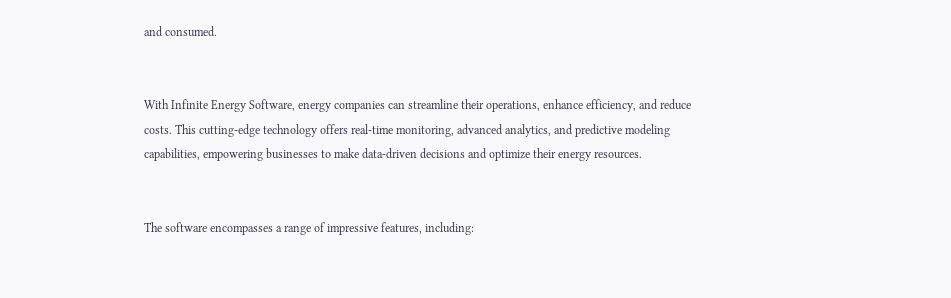and consumed.


With Infinite Energy Software, energy companies can streamline their operations, enhance efficiency, and reduce costs. This cutting-edge technology offers real-time monitoring, advanced analytics, and predictive modeling capabilities, empowering businesses to make data-driven decisions and optimize their energy resources.


The software encompasses a range of impressive features, including: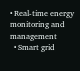• Real-time energy monitoring and management
  • Smart grid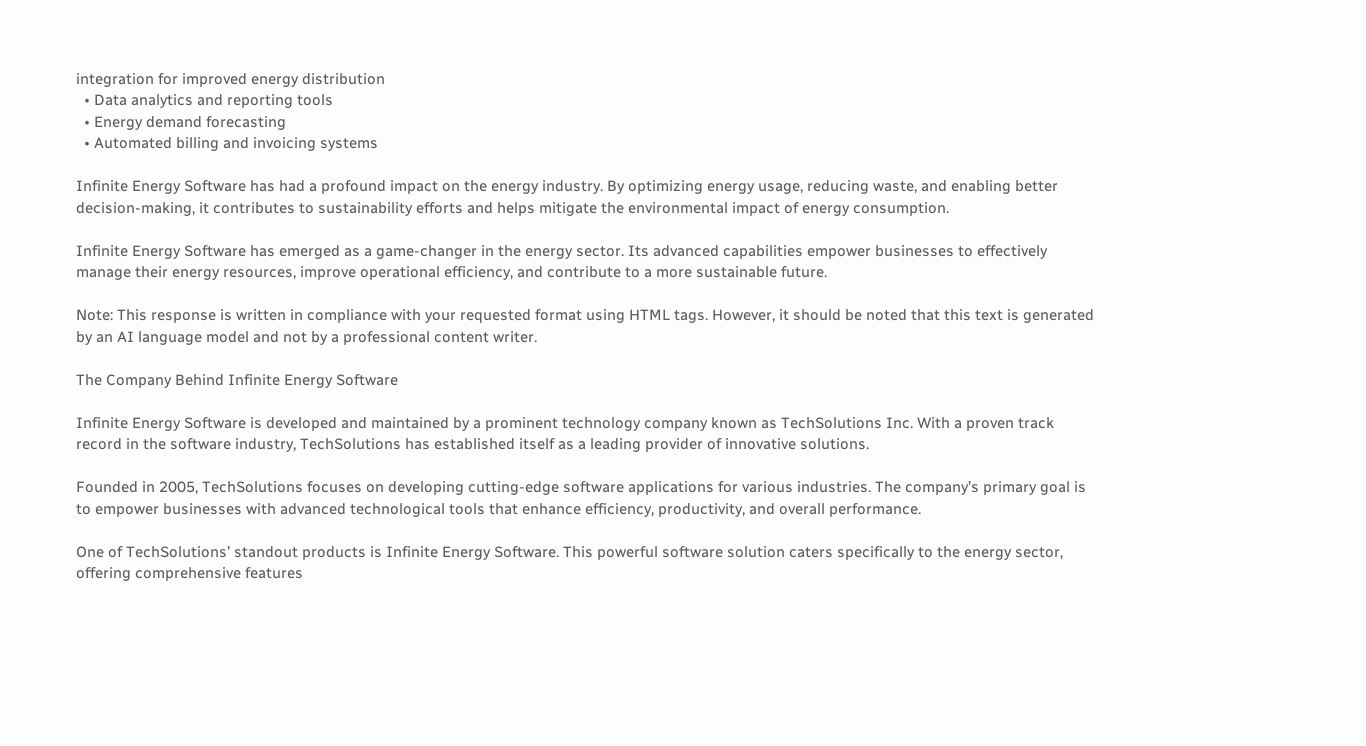integration for improved energy distribution
  • Data analytics and reporting tools
  • Energy demand forecasting
  • Automated billing and invoicing systems

Infinite Energy Software has had a profound impact on the energy industry. By optimizing energy usage, reducing waste, and enabling better decision-making, it contributes to sustainability efforts and helps mitigate the environmental impact of energy consumption.

Infinite Energy Software has emerged as a game-changer in the energy sector. Its advanced capabilities empower businesses to effectively manage their energy resources, improve operational efficiency, and contribute to a more sustainable future.

Note: This response is written in compliance with your requested format using HTML tags. However, it should be noted that this text is generated by an AI language model and not by a professional content writer.

The Company Behind Infinite Energy Software

Infinite Energy Software is developed and maintained by a prominent technology company known as TechSolutions Inc. With a proven track record in the software industry, TechSolutions has established itself as a leading provider of innovative solutions.

Founded in 2005, TechSolutions focuses on developing cutting-edge software applications for various industries. The company’s primary goal is to empower businesses with advanced technological tools that enhance efficiency, productivity, and overall performance.

One of TechSolutions’ standout products is Infinite Energy Software. This powerful software solution caters specifically to the energy sector, offering comprehensive features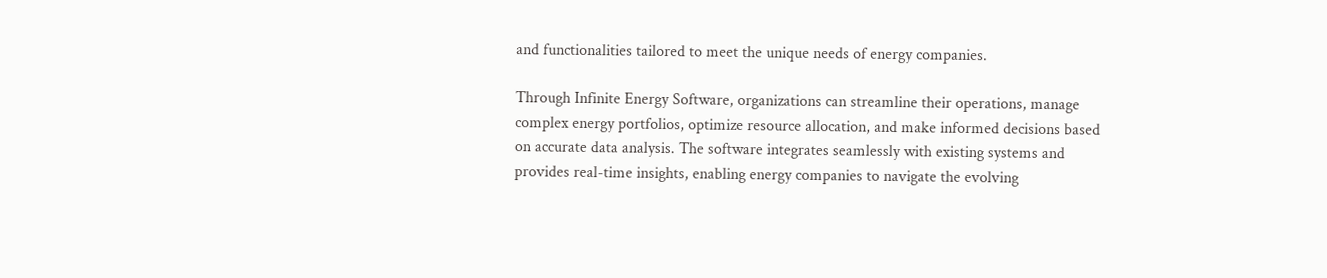and functionalities tailored to meet the unique needs of energy companies.

Through Infinite Energy Software, organizations can streamline their operations, manage complex energy portfolios, optimize resource allocation, and make informed decisions based on accurate data analysis. The software integrates seamlessly with existing systems and provides real-time insights, enabling energy companies to navigate the evolving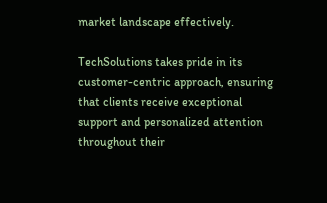market landscape effectively.

TechSolutions takes pride in its customer-centric approach, ensuring that clients receive exceptional support and personalized attention throughout their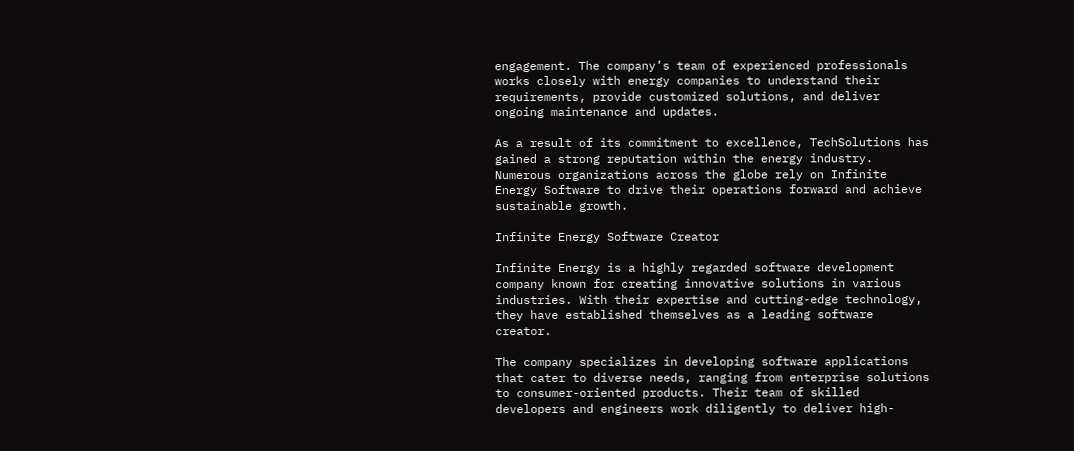engagement. The company’s team of experienced professionals works closely with energy companies to understand their requirements, provide customized solutions, and deliver ongoing maintenance and updates.

As a result of its commitment to excellence, TechSolutions has gained a strong reputation within the energy industry. Numerous organizations across the globe rely on Infinite Energy Software to drive their operations forward and achieve sustainable growth.

Infinite Energy Software Creator

Infinite Energy is a highly regarded software development company known for creating innovative solutions in various industries. With their expertise and cutting-edge technology, they have established themselves as a leading software creator.

The company specializes in developing software applications that cater to diverse needs, ranging from enterprise solutions to consumer-oriented products. Their team of skilled developers and engineers work diligently to deliver high-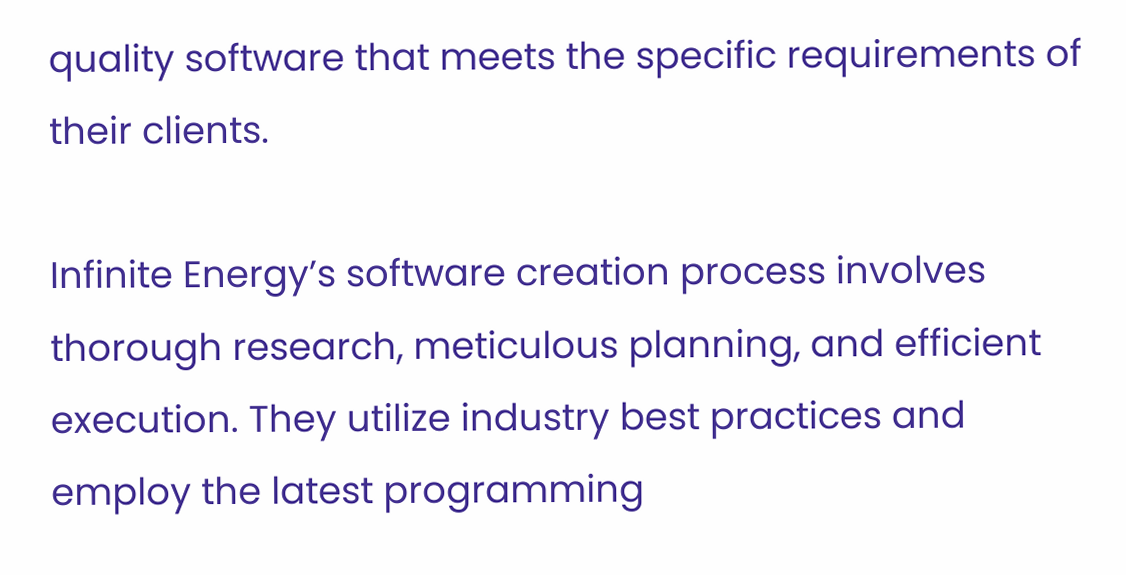quality software that meets the specific requirements of their clients.

Infinite Energy’s software creation process involves thorough research, meticulous planning, and efficient execution. They utilize industry best practices and employ the latest programming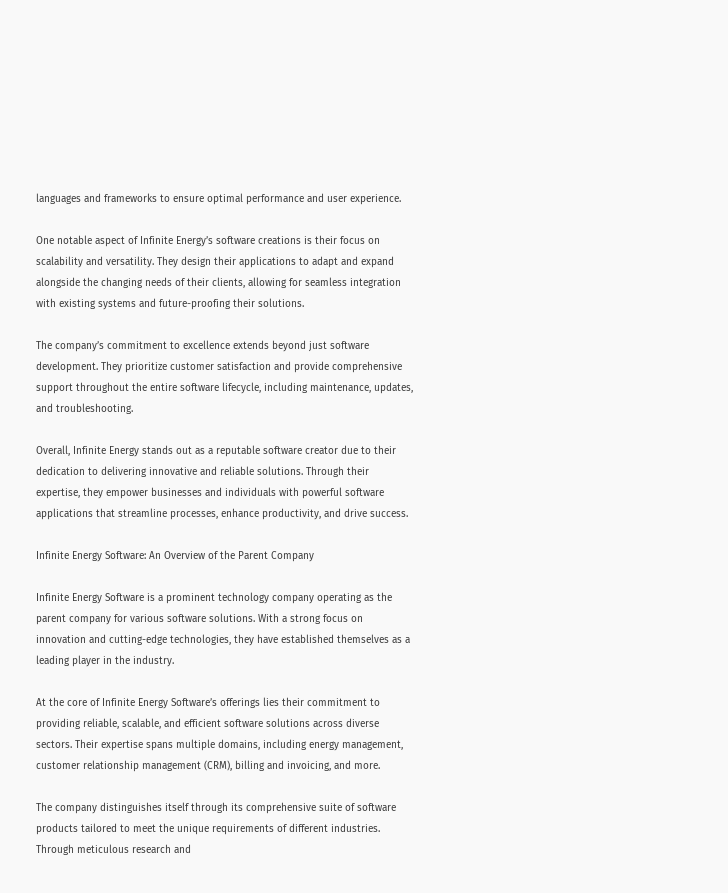languages and frameworks to ensure optimal performance and user experience.

One notable aspect of Infinite Energy’s software creations is their focus on scalability and versatility. They design their applications to adapt and expand alongside the changing needs of their clients, allowing for seamless integration with existing systems and future-proofing their solutions.

The company’s commitment to excellence extends beyond just software development. They prioritize customer satisfaction and provide comprehensive support throughout the entire software lifecycle, including maintenance, updates, and troubleshooting.

Overall, Infinite Energy stands out as a reputable software creator due to their dedication to delivering innovative and reliable solutions. Through their expertise, they empower businesses and individuals with powerful software applications that streamline processes, enhance productivity, and drive success.

Infinite Energy Software: An Overview of the Parent Company

Infinite Energy Software is a prominent technology company operating as the parent company for various software solutions. With a strong focus on innovation and cutting-edge technologies, they have established themselves as a leading player in the industry.

At the core of Infinite Energy Software’s offerings lies their commitment to providing reliable, scalable, and efficient software solutions across diverse sectors. Their expertise spans multiple domains, including energy management, customer relationship management (CRM), billing and invoicing, and more.

The company distinguishes itself through its comprehensive suite of software products tailored to meet the unique requirements of different industries. Through meticulous research and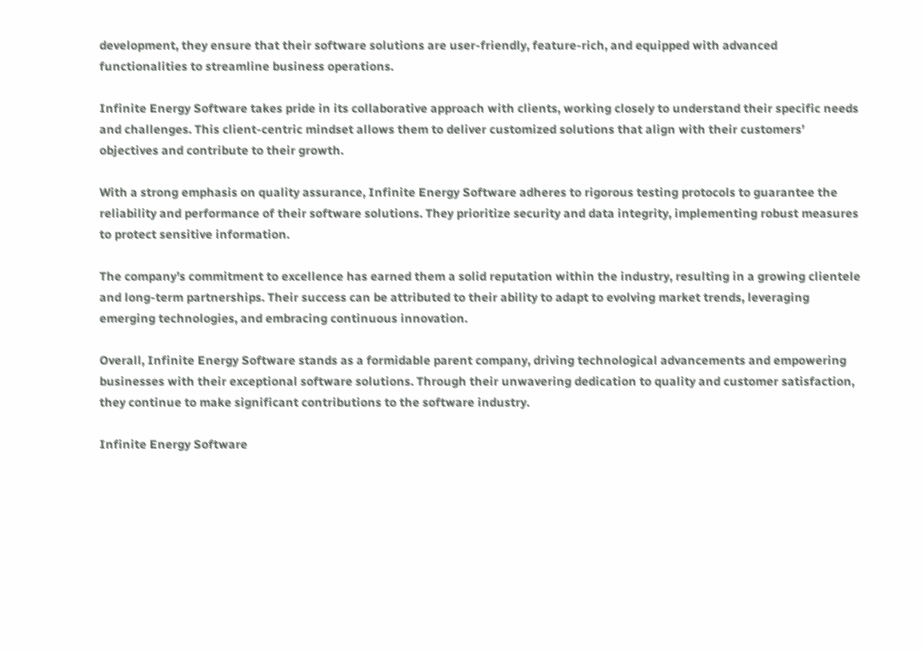development, they ensure that their software solutions are user-friendly, feature-rich, and equipped with advanced functionalities to streamline business operations.

Infinite Energy Software takes pride in its collaborative approach with clients, working closely to understand their specific needs and challenges. This client-centric mindset allows them to deliver customized solutions that align with their customers’ objectives and contribute to their growth.

With a strong emphasis on quality assurance, Infinite Energy Software adheres to rigorous testing protocols to guarantee the reliability and performance of their software solutions. They prioritize security and data integrity, implementing robust measures to protect sensitive information.

The company’s commitment to excellence has earned them a solid reputation within the industry, resulting in a growing clientele and long-term partnerships. Their success can be attributed to their ability to adapt to evolving market trends, leveraging emerging technologies, and embracing continuous innovation.

Overall, Infinite Energy Software stands as a formidable parent company, driving technological advancements and empowering businesses with their exceptional software solutions. Through their unwavering dedication to quality and customer satisfaction, they continue to make significant contributions to the software industry.

Infinite Energy Software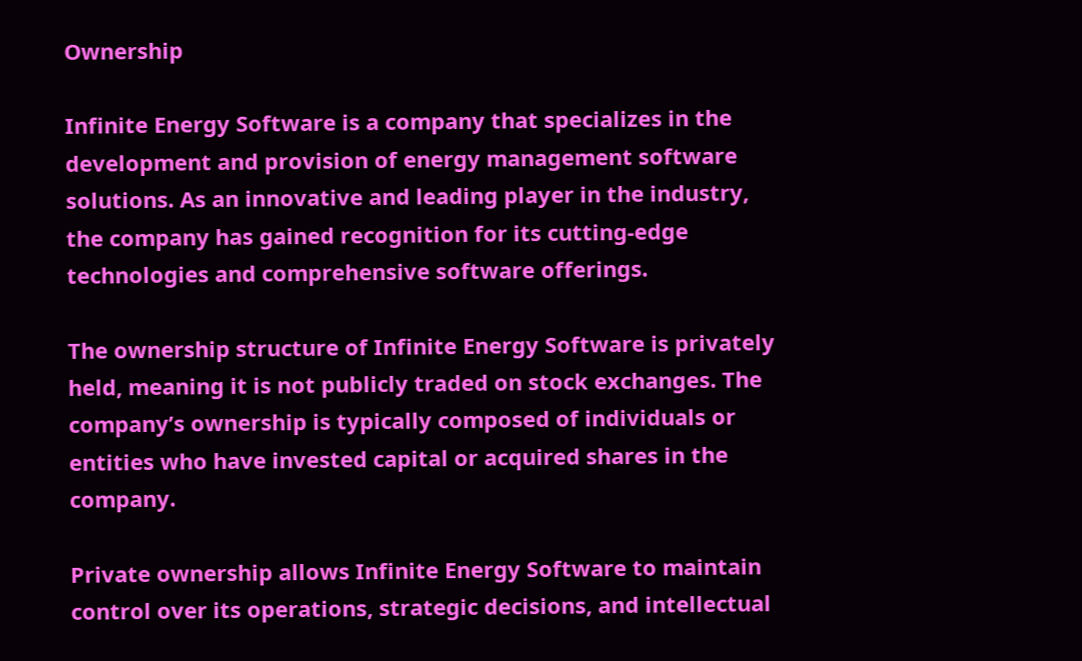Ownership

Infinite Energy Software is a company that specializes in the development and provision of energy management software solutions. As an innovative and leading player in the industry, the company has gained recognition for its cutting-edge technologies and comprehensive software offerings.

The ownership structure of Infinite Energy Software is privately held, meaning it is not publicly traded on stock exchanges. The company’s ownership is typically composed of individuals or entities who have invested capital or acquired shares in the company.

Private ownership allows Infinite Energy Software to maintain control over its operations, strategic decisions, and intellectual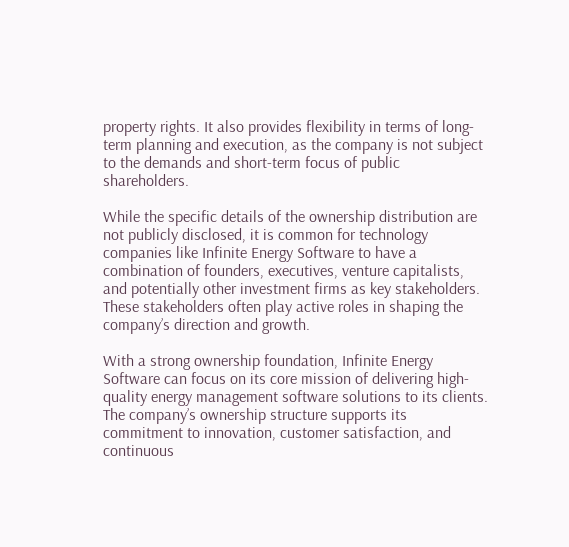property rights. It also provides flexibility in terms of long-term planning and execution, as the company is not subject to the demands and short-term focus of public shareholders.

While the specific details of the ownership distribution are not publicly disclosed, it is common for technology companies like Infinite Energy Software to have a combination of founders, executives, venture capitalists, and potentially other investment firms as key stakeholders. These stakeholders often play active roles in shaping the company’s direction and growth.

With a strong ownership foundation, Infinite Energy Software can focus on its core mission of delivering high-quality energy management software solutions to its clients. The company’s ownership structure supports its commitment to innovation, customer satisfaction, and continuous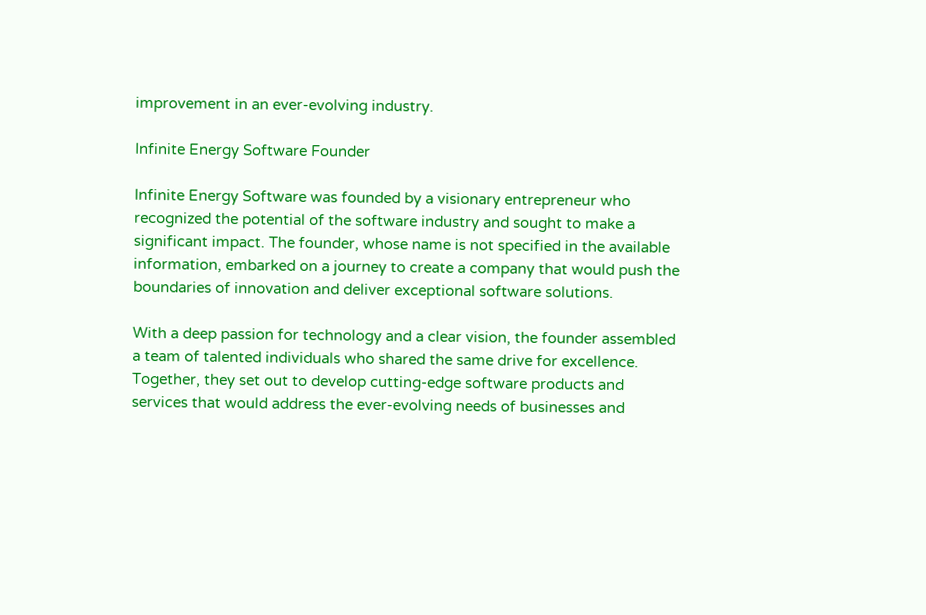improvement in an ever-evolving industry.

Infinite Energy Software Founder

Infinite Energy Software was founded by a visionary entrepreneur who recognized the potential of the software industry and sought to make a significant impact. The founder, whose name is not specified in the available information, embarked on a journey to create a company that would push the boundaries of innovation and deliver exceptional software solutions.

With a deep passion for technology and a clear vision, the founder assembled a team of talented individuals who shared the same drive for excellence. Together, they set out to develop cutting-edge software products and services that would address the ever-evolving needs of businesses and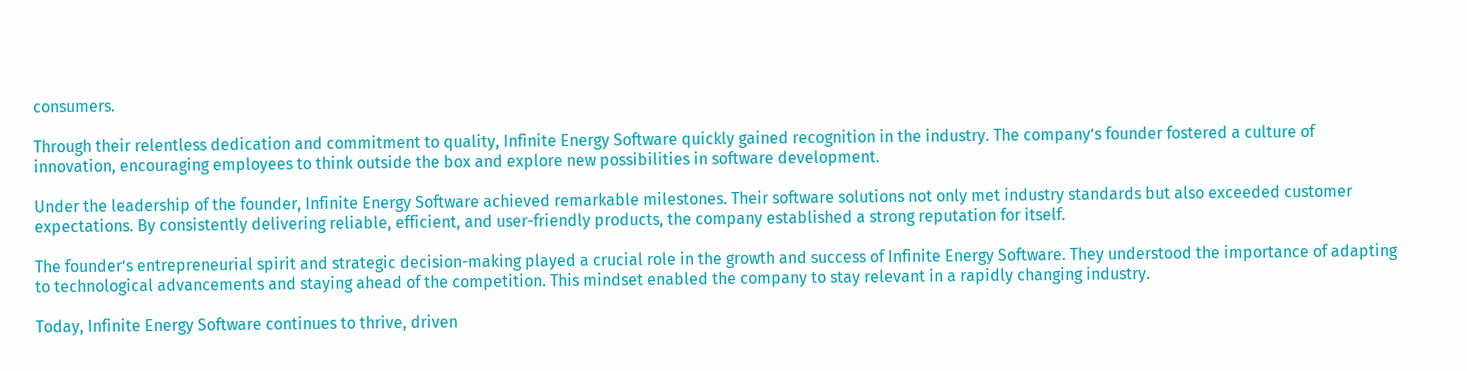consumers.

Through their relentless dedication and commitment to quality, Infinite Energy Software quickly gained recognition in the industry. The company’s founder fostered a culture of innovation, encouraging employees to think outside the box and explore new possibilities in software development.

Under the leadership of the founder, Infinite Energy Software achieved remarkable milestones. Their software solutions not only met industry standards but also exceeded customer expectations. By consistently delivering reliable, efficient, and user-friendly products, the company established a strong reputation for itself.

The founder’s entrepreneurial spirit and strategic decision-making played a crucial role in the growth and success of Infinite Energy Software. They understood the importance of adapting to technological advancements and staying ahead of the competition. This mindset enabled the company to stay relevant in a rapidly changing industry.

Today, Infinite Energy Software continues to thrive, driven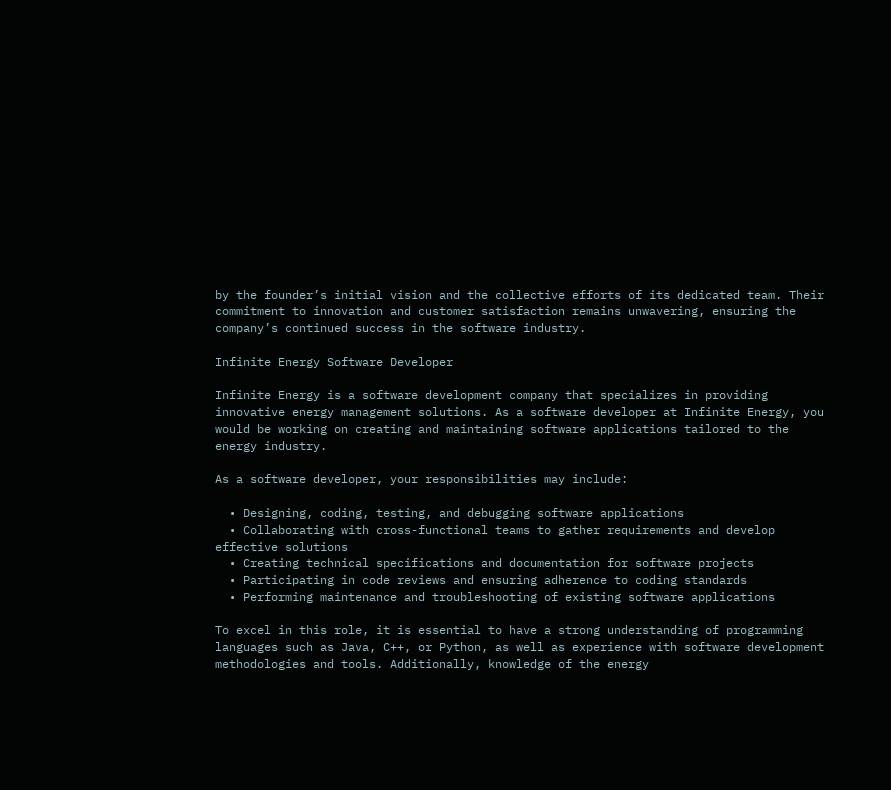by the founder’s initial vision and the collective efforts of its dedicated team. Their commitment to innovation and customer satisfaction remains unwavering, ensuring the company’s continued success in the software industry.

Infinite Energy Software Developer

Infinite Energy is a software development company that specializes in providing innovative energy management solutions. As a software developer at Infinite Energy, you would be working on creating and maintaining software applications tailored to the energy industry.

As a software developer, your responsibilities may include:

  • Designing, coding, testing, and debugging software applications
  • Collaborating with cross-functional teams to gather requirements and develop effective solutions
  • Creating technical specifications and documentation for software projects
  • Participating in code reviews and ensuring adherence to coding standards
  • Performing maintenance and troubleshooting of existing software applications

To excel in this role, it is essential to have a strong understanding of programming languages such as Java, C++, or Python, as well as experience with software development methodologies and tools. Additionally, knowledge of the energy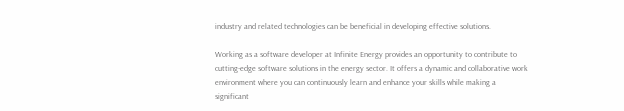industry and related technologies can be beneficial in developing effective solutions.

Working as a software developer at Infinite Energy provides an opportunity to contribute to cutting-edge software solutions in the energy sector. It offers a dynamic and collaborative work environment where you can continuously learn and enhance your skills while making a significant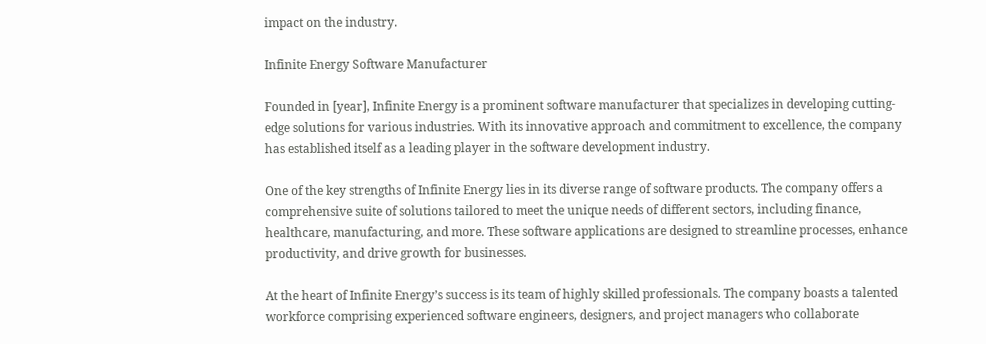impact on the industry.

Infinite Energy Software Manufacturer

Founded in [year], Infinite Energy is a prominent software manufacturer that specializes in developing cutting-edge solutions for various industries. With its innovative approach and commitment to excellence, the company has established itself as a leading player in the software development industry.

One of the key strengths of Infinite Energy lies in its diverse range of software products. The company offers a comprehensive suite of solutions tailored to meet the unique needs of different sectors, including finance, healthcare, manufacturing, and more. These software applications are designed to streamline processes, enhance productivity, and drive growth for businesses.

At the heart of Infinite Energy’s success is its team of highly skilled professionals. The company boasts a talented workforce comprising experienced software engineers, designers, and project managers who collaborate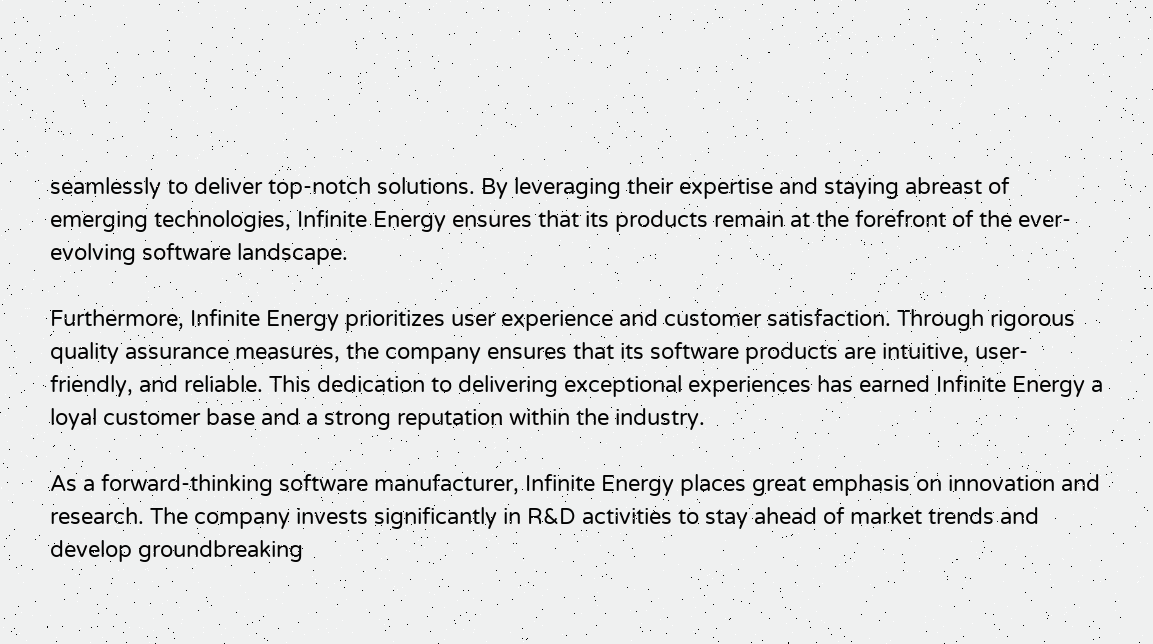seamlessly to deliver top-notch solutions. By leveraging their expertise and staying abreast of emerging technologies, Infinite Energy ensures that its products remain at the forefront of the ever-evolving software landscape.

Furthermore, Infinite Energy prioritizes user experience and customer satisfaction. Through rigorous quality assurance measures, the company ensures that its software products are intuitive, user-friendly, and reliable. This dedication to delivering exceptional experiences has earned Infinite Energy a loyal customer base and a strong reputation within the industry.

As a forward-thinking software manufacturer, Infinite Energy places great emphasis on innovation and research. The company invests significantly in R&D activities to stay ahead of market trends and develop groundbreaking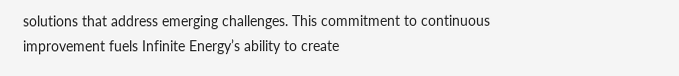solutions that address emerging challenges. This commitment to continuous improvement fuels Infinite Energy’s ability to create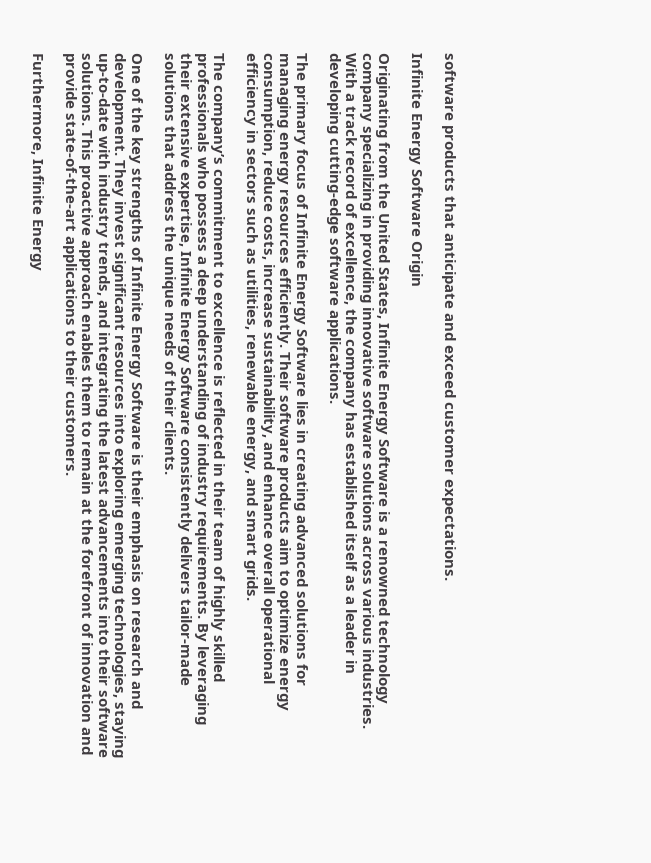software products that anticipate and exceed customer expectations.

Infinite Energy Software Origin

Originating from the United States, Infinite Energy Software is a renowned technology company specializing in providing innovative software solutions across various industries. With a track record of excellence, the company has established itself as a leader in developing cutting-edge software applications.

The primary focus of Infinite Energy Software lies in creating advanced solutions for managing energy resources efficiently. Their software products aim to optimize energy consumption, reduce costs, increase sustainability, and enhance overall operational efficiency in sectors such as utilities, renewable energy, and smart grids.

The company’s commitment to excellence is reflected in their team of highly skilled professionals who possess a deep understanding of industry requirements. By leveraging their extensive expertise, Infinite Energy Software consistently delivers tailor-made solutions that address the unique needs of their clients.

One of the key strengths of Infinite Energy Software is their emphasis on research and development. They invest significant resources into exploring emerging technologies, staying up-to-date with industry trends, and integrating the latest advancements into their software solutions. This proactive approach enables them to remain at the forefront of innovation and provide state-of-the-art applications to their customers.

Furthermore, Infinite Energy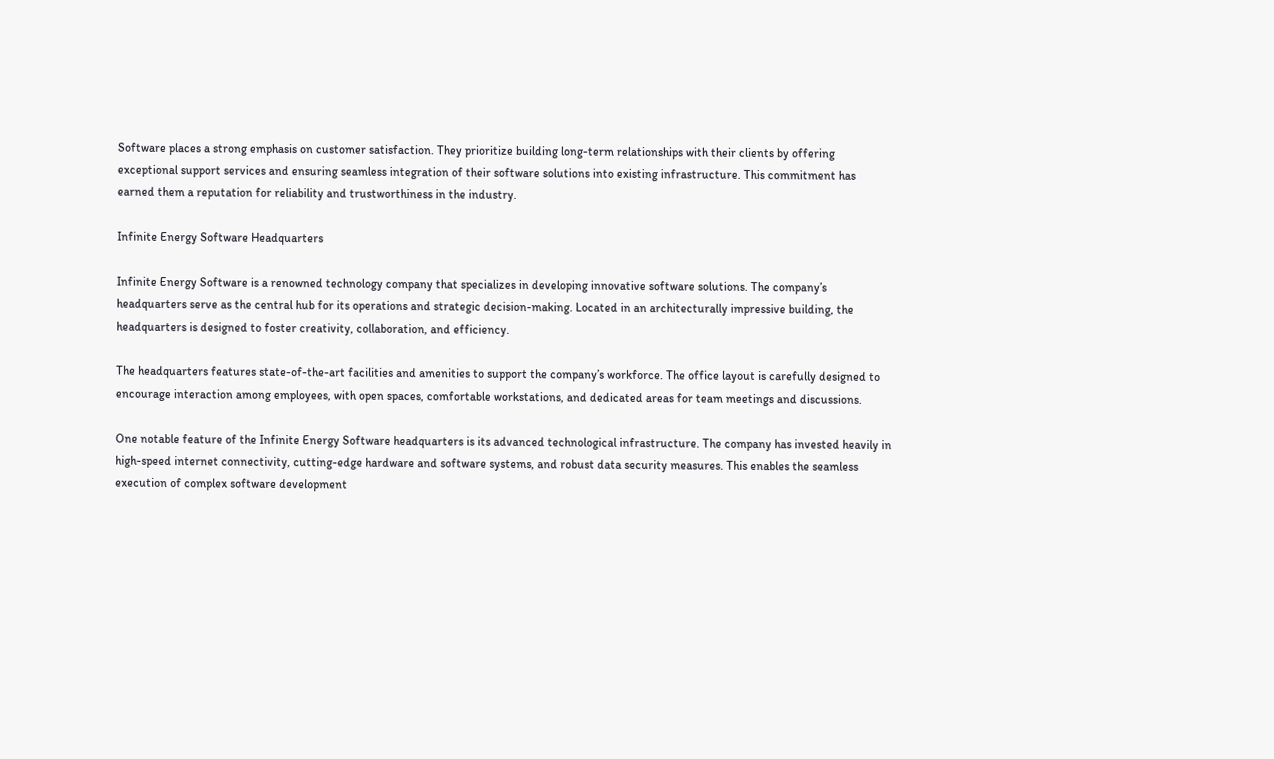Software places a strong emphasis on customer satisfaction. They prioritize building long-term relationships with their clients by offering exceptional support services and ensuring seamless integration of their software solutions into existing infrastructure. This commitment has earned them a reputation for reliability and trustworthiness in the industry.

Infinite Energy Software Headquarters

Infinite Energy Software is a renowned technology company that specializes in developing innovative software solutions. The company’s headquarters serve as the central hub for its operations and strategic decision-making. Located in an architecturally impressive building, the headquarters is designed to foster creativity, collaboration, and efficiency.

The headquarters features state-of-the-art facilities and amenities to support the company’s workforce. The office layout is carefully designed to encourage interaction among employees, with open spaces, comfortable workstations, and dedicated areas for team meetings and discussions.

One notable feature of the Infinite Energy Software headquarters is its advanced technological infrastructure. The company has invested heavily in high-speed internet connectivity, cutting-edge hardware and software systems, and robust data security measures. This enables the seamless execution of complex software development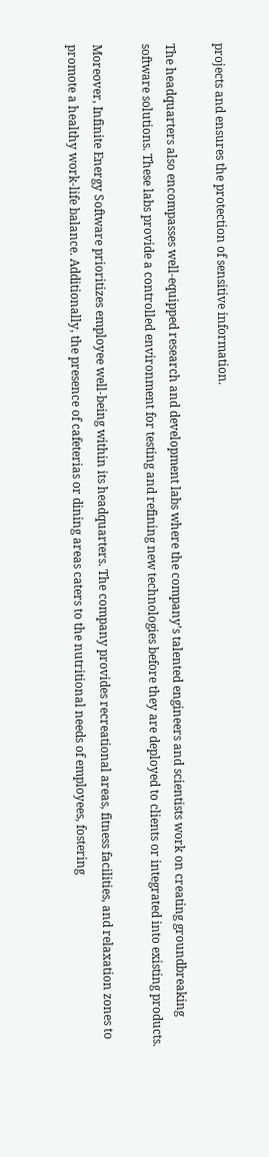projects and ensures the protection of sensitive information.

The headquarters also encompasses well-equipped research and development labs where the company’s talented engineers and scientists work on creating groundbreaking software solutions. These labs provide a controlled environment for testing and refining new technologies before they are deployed to clients or integrated into existing products.

Moreover, Infinite Energy Software prioritizes employee well-being within its headquarters. The company provides recreational areas, fitness facilities, and relaxation zones to promote a healthy work-life balance. Additionally, the presence of cafeterias or dining areas caters to the nutritional needs of employees, fostering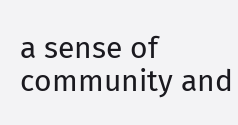a sense of community and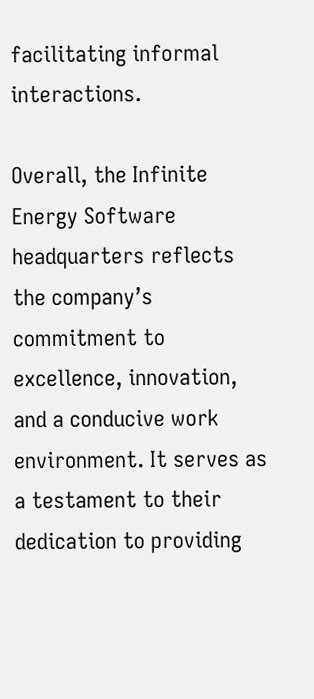facilitating informal interactions.

Overall, the Infinite Energy Software headquarters reflects the company’s commitment to excellence, innovation, and a conducive work environment. It serves as a testament to their dedication to providing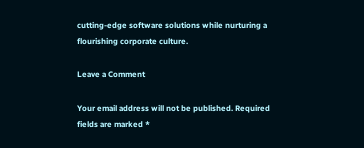cutting-edge software solutions while nurturing a flourishing corporate culture.

Leave a Comment

Your email address will not be published. Required fields are marked *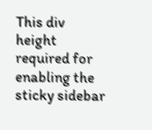This div height required for enabling the sticky sidebar